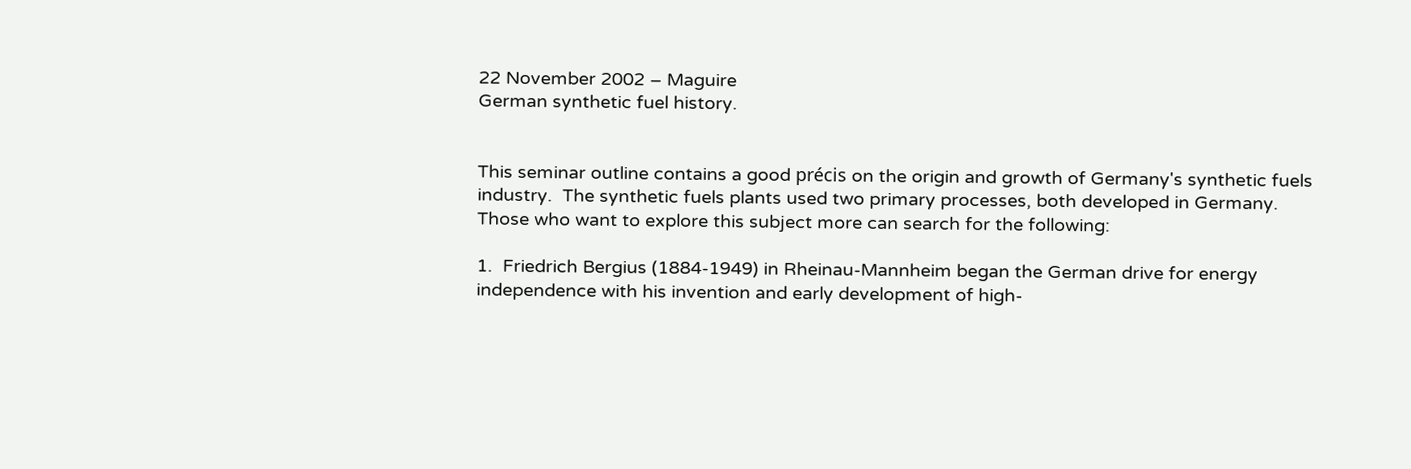22 November 2002 – Maguire
German synthetic fuel history.


This seminar outline contains a good précis on the origin and growth of Germany's synthetic fuels industry.  The synthetic fuels plants used two primary processes, both developed in Germany.  Those who want to explore this subject more can search for the following:

1.  Friedrich Bergius (1884-1949) in Rheinau-Mannheim began the German drive for energy independence with his invention and early development of high-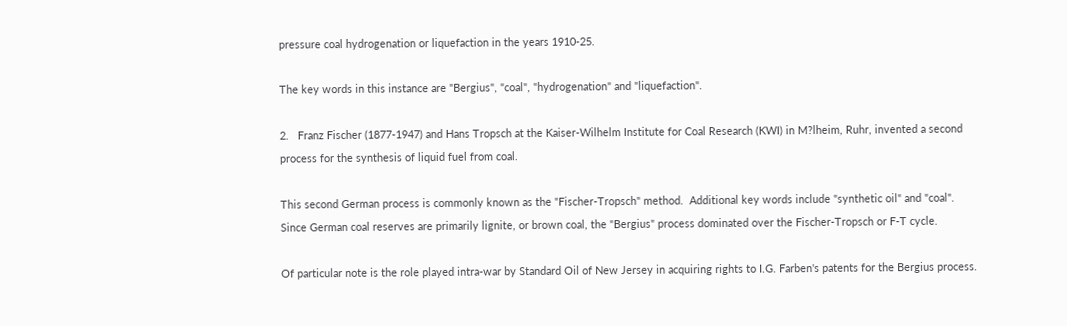pressure coal hydrogenation or liquefaction in the years 1910-25.

The key words in this instance are "Bergius", "coal", "hydrogenation" and "liquefaction".

2.   Franz Fischer (1877-1947) and Hans Tropsch at the Kaiser-Wilhelm Institute for Coal Research (KWI) in M?lheim, Ruhr, invented a second process for the synthesis of liquid fuel from coal.

This second German process is commonly known as the "Fischer-Tropsch" method.  Additional key words include "synthetic oil" and "coal".  Since German coal reserves are primarily lignite, or brown coal, the "Bergius" process dominated over the Fischer-Tropsch or F-T cycle.

Of particular note is the role played intra-war by Standard Oil of New Jersey in acquiring rights to I.G. Farben's patents for the Bergius process.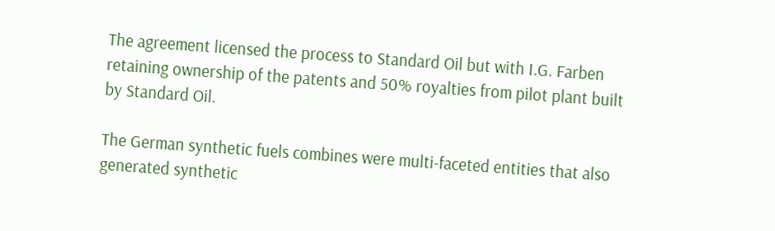The agreement licensed the process to Standard Oil but with I.G. Farben retaining ownership of the patents and 50% royalties from pilot plant built by Standard Oil.

The German synthetic fuels combines were multi-faceted entities that also generated synthetic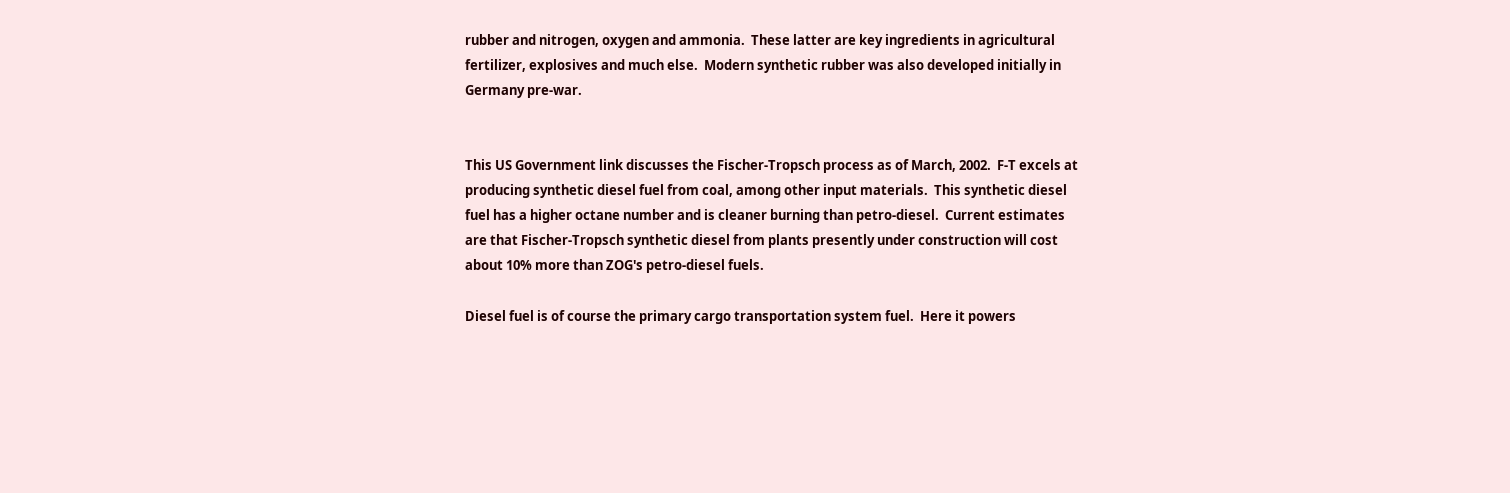rubber and nitrogen, oxygen and ammonia.  These latter are key ingredients in agricultural fertilizer, explosives and much else.  Modern synthetic rubber was also developed initially in Germany pre-war.


This US Government link discusses the Fischer-Tropsch process as of March, 2002.  F-T excels at producing synthetic diesel fuel from coal, among other input materials.  This synthetic diesel fuel has a higher octane number and is cleaner burning than petro-diesel.  Current estimates are that Fischer-Tropsch synthetic diesel from plants presently under construction will cost about 10% more than ZOG's petro-diesel fuels.

Diesel fuel is of course the primary cargo transportation system fuel.  Here it powers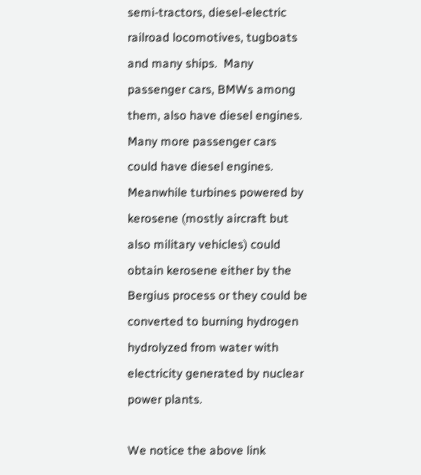semi-tractors, diesel-electric railroad locomotives, tugboats and many ships.  Many passenger cars, BMWs among them, also have diesel engines.  Many more passenger cars could have diesel engines.  Meanwhile turbines powered by kerosene (mostly aircraft but also military vehicles) could obtain kerosene either by the Bergius process or they could be converted to burning hydrogen hydrolyzed from water with electricity generated by nuclear power plants.

We notice the above link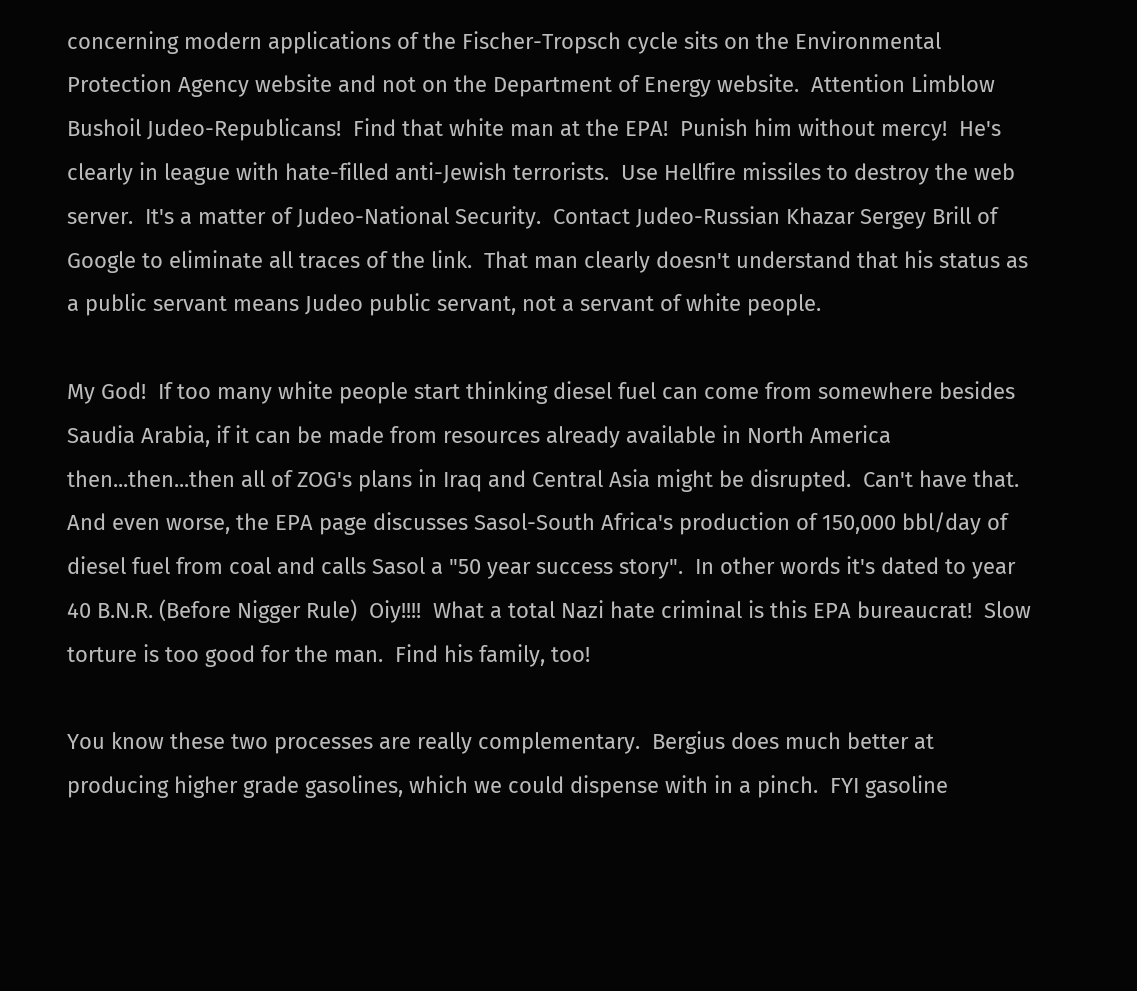concerning modern applications of the Fischer-Tropsch cycle sits on the Environmental Protection Agency website and not on the Department of Energy website.  Attention Limblow Bushoil Judeo-Republicans!  Find that white man at the EPA!  Punish him without mercy!  He's clearly in league with hate-filled anti-Jewish terrorists.  Use Hellfire missiles to destroy the web server.  It's a matter of Judeo-National Security.  Contact Judeo-Russian Khazar Sergey Brill of Google to eliminate all traces of the link.  That man clearly doesn't understand that his status as a public servant means Judeo public servant, not a servant of white people.

My God!  If too many white people start thinking diesel fuel can come from somewhere besides Saudia Arabia, if it can be made from resources already available in North America then...then...then all of ZOG's plans in Iraq and Central Asia might be disrupted.  Can't have that.  And even worse, the EPA page discusses Sasol-South Africa's production of 150,000 bbl/day of diesel fuel from coal and calls Sasol a "50 year success story".  In other words it's dated to year 40 B.N.R. (Before Nigger Rule)  Oiy!!!!  What a total Nazi hate criminal is this EPA bureaucrat!  Slow torture is too good for the man.  Find his family, too!

You know these two processes are really complementary.  Bergius does much better at producing higher grade gasolines, which we could dispense with in a pinch.  FYI gasoline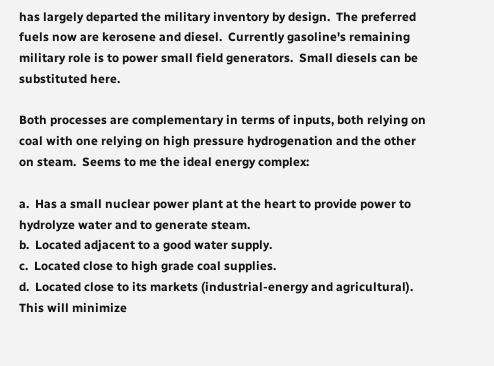has largely departed the military inventory by design.  The preferred fuels now are kerosene and diesel.  Currently gasoline's remaining military role is to power small field generators.  Small diesels can be substituted here.

Both processes are complementary in terms of inputs, both relying on coal with one relying on high pressure hydrogenation and the other on steam.  Seems to me the ideal energy complex:

a.  Has a small nuclear power plant at the heart to provide power to hydrolyze water and to generate steam.
b.  Located adjacent to a good water supply.
c.  Located close to high grade coal supplies.
d.  Located close to its markets (industrial-energy and agricultural).  This will minimize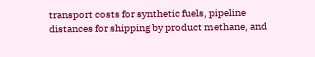transport costs for synthetic fuels, pipeline distances for shipping by product methane, and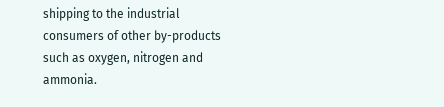shipping to the industrial consumers of other by-products such as oxygen, nitrogen and ammonia.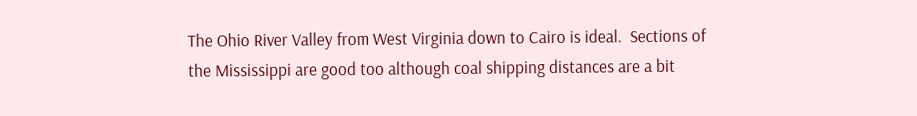The Ohio River Valley from West Virginia down to Cairo is ideal.  Sections of the Mississippi are good too although coal shipping distances are a bit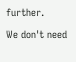further.

We don't need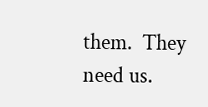them.  They need us.